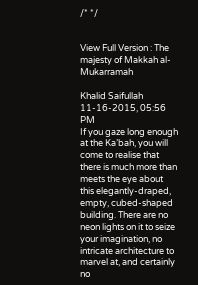/* */


View Full Version : The majesty of Makkah al-Mukarramah

Khalid Saifullah
11-16-2015, 05:56 PM
If you gaze long enough at the Ka’bah, you will come to realise that there is much more than meets the eye about this elegantly-draped, empty, cubed-shaped building. There are no neon lights on it to seize your imagination, no intricate architecture to marvel at, and certainly no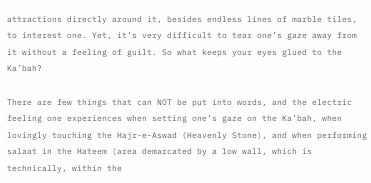attractions directly around it, besides endless lines of marble tiles, to interest one. Yet, it’s very difficult to tear one’s gaze away from it without a feeling of guilt. So what keeps your eyes glued to the Ka’bah?

There are few things that can NOT be put into words, and the electric feeling one experiences when setting one’s gaze on the Ka’bah, when lovingly touching the Hajr-e-Aswad (Heavenly Stone), and when performing salaat in the Hateem (area demarcated by a low wall, which is technically, within the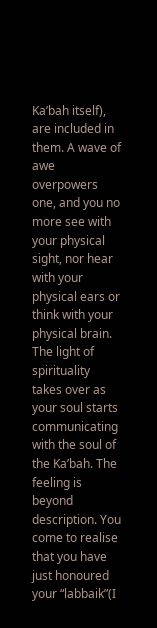Ka’bah itself), are included in them. A wave of awe overpowers one, and you no more see with your physical sight, nor hear with your physical ears or think with your physical brain. The light of spirituality takes over as your soul starts communicating with the soul of the Ka’bah. The feeling is beyond description. You come to realise that you have just honoured your “labbaik”(I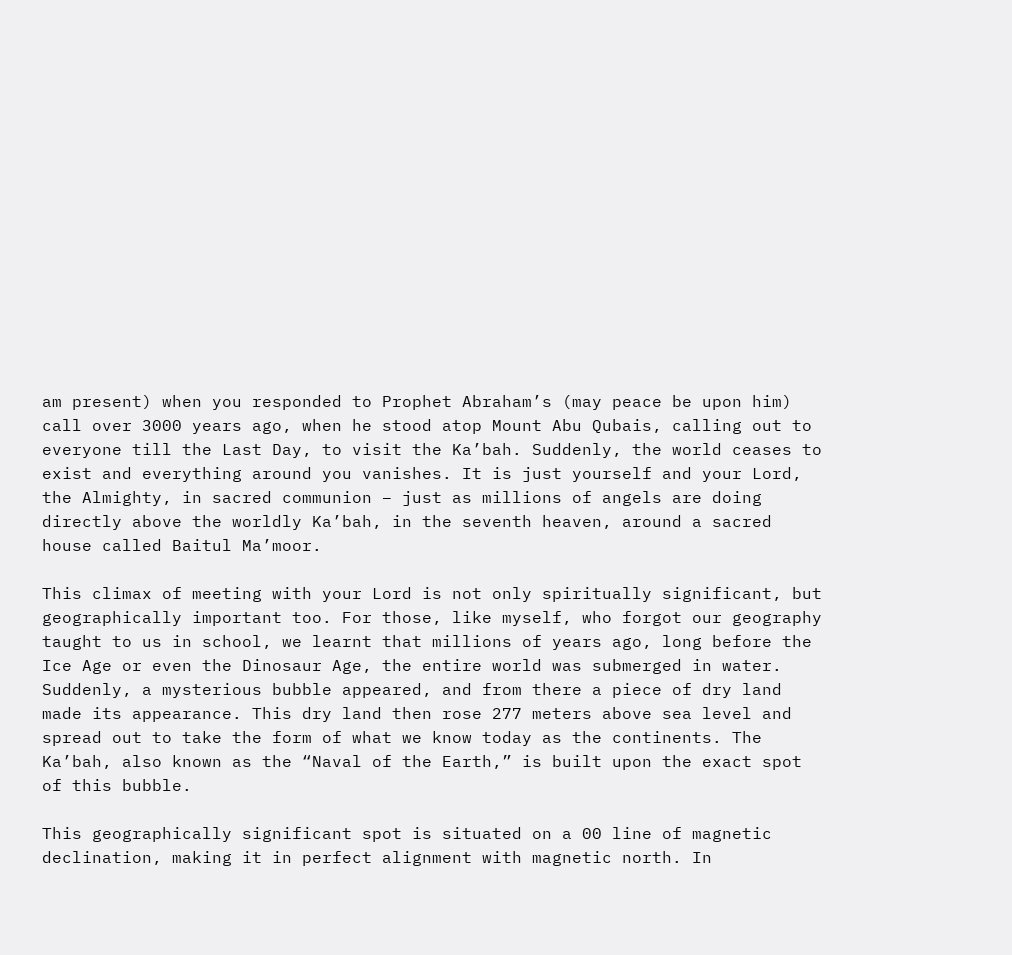am present) when you responded to Prophet Abraham’s (may peace be upon him) call over 3000 years ago, when he stood atop Mount Abu Qubais, calling out to everyone till the Last Day, to visit the Ka’bah. Suddenly, the world ceases to exist and everything around you vanishes. It is just yourself and your Lord, the Almighty, in sacred communion – just as millions of angels are doing directly above the worldly Ka’bah, in the seventh heaven, around a sacred house called Baitul Ma’moor.

This climax of meeting with your Lord is not only spiritually significant, but geographically important too. For those, like myself, who forgot our geography taught to us in school, we learnt that millions of years ago, long before the Ice Age or even the Dinosaur Age, the entire world was submerged in water. Suddenly, a mysterious bubble appeared, and from there a piece of dry land made its appearance. This dry land then rose 277 meters above sea level and spread out to take the form of what we know today as the continents. The Ka’bah, also known as the “Naval of the Earth,” is built upon the exact spot of this bubble.

This geographically significant spot is situated on a 00 line of magnetic declination, making it in perfect alignment with magnetic north. In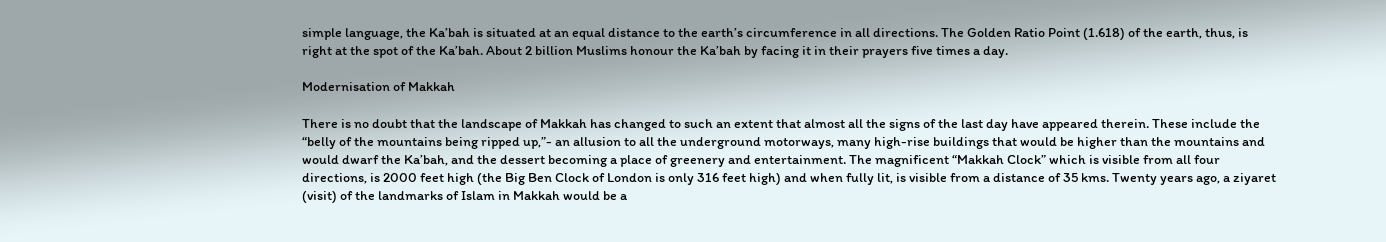simple language, the Ka’bah is situated at an equal distance to the earth’s circumference in all directions. The Golden Ratio Point (1.618) of the earth, thus, is right at the spot of the Ka’bah. About 2 billion Muslims honour the Ka’bah by facing it in their prayers five times a day.

Modernisation of Makkah

There is no doubt that the landscape of Makkah has changed to such an extent that almost all the signs of the last day have appeared therein. These include the “belly of the mountains being ripped up,”- an allusion to all the underground motorways, many high-rise buildings that would be higher than the mountains and would dwarf the Ka’bah, and the dessert becoming a place of greenery and entertainment. The magnificent “Makkah Clock” which is visible from all four directions, is 2000 feet high (the Big Ben Clock of London is only 316 feet high) and when fully lit, is visible from a distance of 35 kms. Twenty years ago, a ziyaret (visit) of the landmarks of Islam in Makkah would be a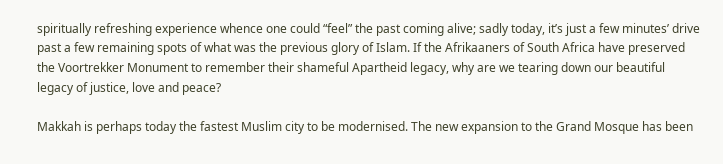spiritually refreshing experience whence one could “feel” the past coming alive; sadly today, it’s just a few minutes’ drive past a few remaining spots of what was the previous glory of Islam. If the Afrikaaners of South Africa have preserved the Voortrekker Monument to remember their shameful Apartheid legacy, why are we tearing down our beautiful legacy of justice, love and peace?

Makkah is perhaps today the fastest Muslim city to be modernised. The new expansion to the Grand Mosque has been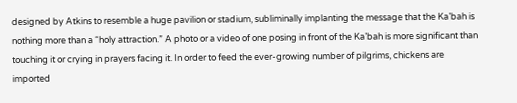designed by Atkins to resemble a huge pavilion or stadium, subliminally implanting the message that the Ka’bah is nothing more than a “holy attraction.” A photo or a video of one posing in front of the Ka’bah is more significant than touching it or crying in prayers facing it. In order to feed the ever-growing number of pilgrims, chickens are imported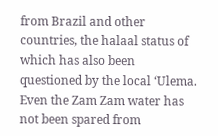from Brazil and other countries, the halaal status of which has also been questioned by the local ‘Ulema. Even the Zam Zam water has not been spared from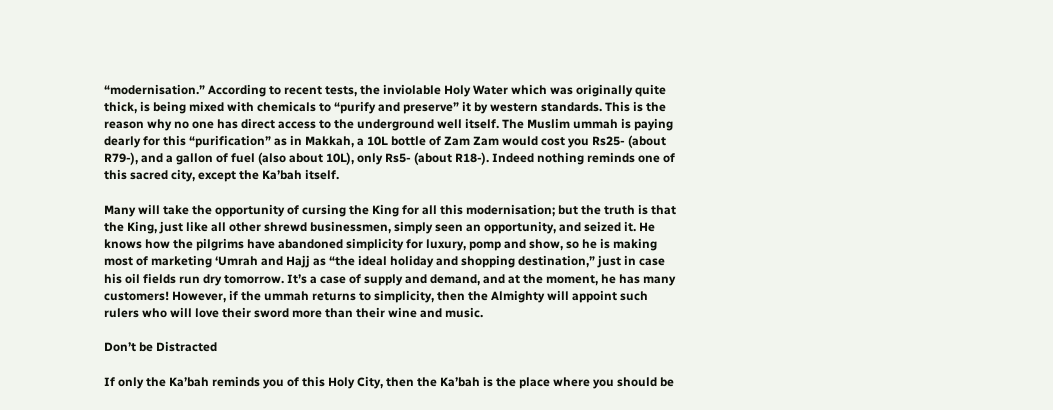“modernisation.” According to recent tests, the inviolable Holy Water which was originally quite thick, is being mixed with chemicals to “purify and preserve” it by western standards. This is the reason why no one has direct access to the underground well itself. The Muslim ummah is paying dearly for this “purification” as in Makkah, a 10L bottle of Zam Zam would cost you Rs25- (about R79-), and a gallon of fuel (also about 10L), only Rs5- (about R18-). Indeed nothing reminds one of this sacred city, except the Ka’bah itself.

Many will take the opportunity of cursing the King for all this modernisation; but the truth is that the King, just like all other shrewd businessmen, simply seen an opportunity, and seized it. He knows how the pilgrims have abandoned simplicity for luxury, pomp and show, so he is making most of marketing ‘Umrah and Hajj as “the ideal holiday and shopping destination,” just in case his oil fields run dry tomorrow. It’s a case of supply and demand, and at the moment, he has many customers! However, if the ummah returns to simplicity, then the Almighty will appoint such rulers who will love their sword more than their wine and music.

Don’t be Distracted

If only the Ka’bah reminds you of this Holy City, then the Ka’bah is the place where you should be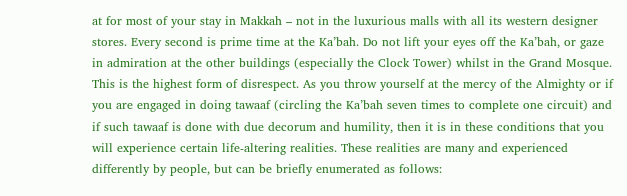at for most of your stay in Makkah – not in the luxurious malls with all its western designer stores. Every second is prime time at the Ka’bah. Do not lift your eyes off the Ka’bah, or gaze in admiration at the other buildings (especially the Clock Tower) whilst in the Grand Mosque. This is the highest form of disrespect. As you throw yourself at the mercy of the Almighty or if you are engaged in doing tawaaf (circling the Ka’bah seven times to complete one circuit) and if such tawaaf is done with due decorum and humility, then it is in these conditions that you will experience certain life-altering realities. These realities are many and experienced differently by people, but can be briefly enumerated as follows: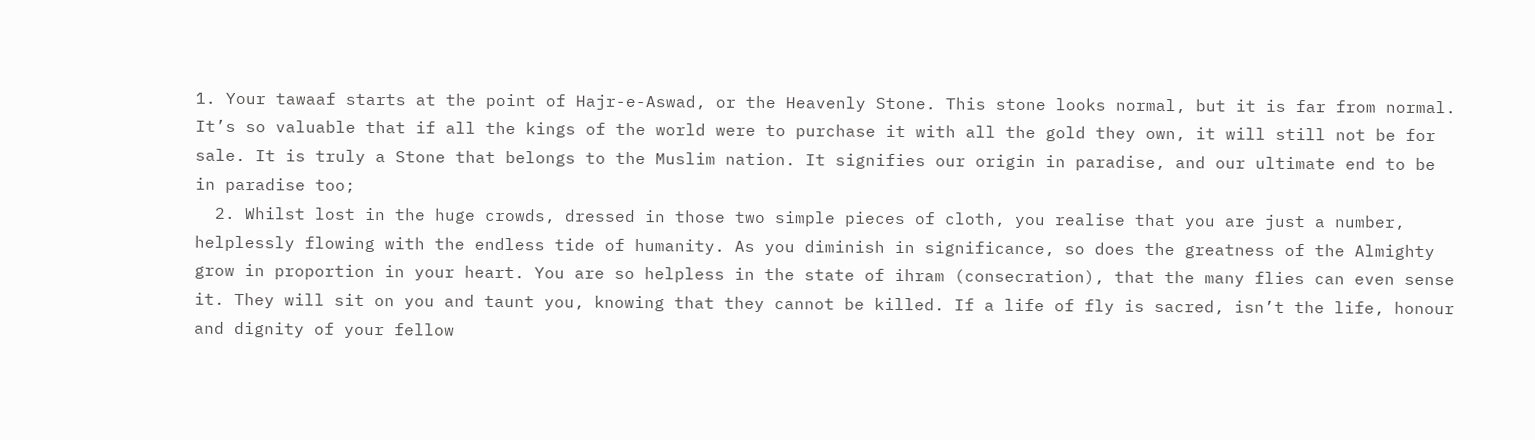1. Your tawaaf starts at the point of Hajr-e-Aswad, or the Heavenly Stone. This stone looks normal, but it is far from normal. It’s so valuable that if all the kings of the world were to purchase it with all the gold they own, it will still not be for sale. It is truly a Stone that belongs to the Muslim nation. It signifies our origin in paradise, and our ultimate end to be in paradise too;
  2. Whilst lost in the huge crowds, dressed in those two simple pieces of cloth, you realise that you are just a number, helplessly flowing with the endless tide of humanity. As you diminish in significance, so does the greatness of the Almighty grow in proportion in your heart. You are so helpless in the state of ihram (consecration), that the many flies can even sense it. They will sit on you and taunt you, knowing that they cannot be killed. If a life of fly is sacred, isn’t the life, honour and dignity of your fellow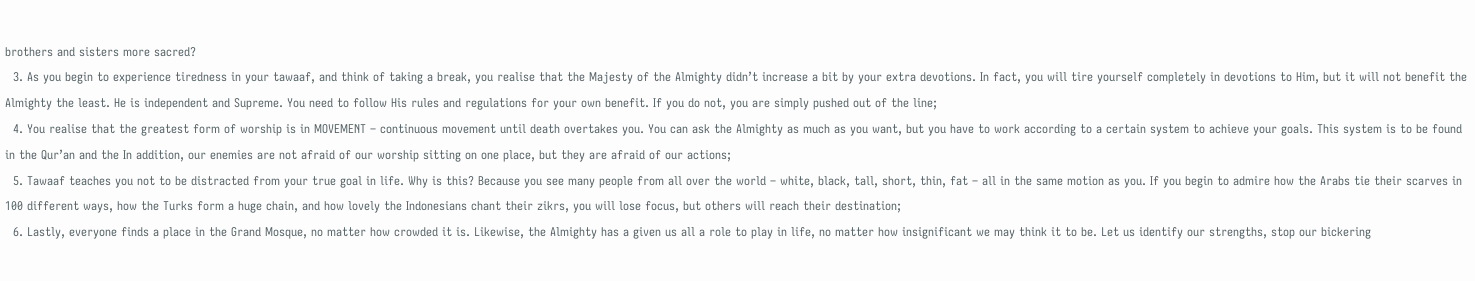brothers and sisters more sacred?
  3. As you begin to experience tiredness in your tawaaf, and think of taking a break, you realise that the Majesty of the Almighty didn’t increase a bit by your extra devotions. In fact, you will tire yourself completely in devotions to Him, but it will not benefit the Almighty the least. He is independent and Supreme. You need to follow His rules and regulations for your own benefit. If you do not, you are simply pushed out of the line;
  4. You realise that the greatest form of worship is in MOVEMENT – continuous movement until death overtakes you. You can ask the Almighty as much as you want, but you have to work according to a certain system to achieve your goals. This system is to be found in the Qur’an and the In addition, our enemies are not afraid of our worship sitting on one place, but they are afraid of our actions;
  5. Tawaaf teaches you not to be distracted from your true goal in life. Why is this? Because you see many people from all over the world – white, black, tall, short, thin, fat – all in the same motion as you. If you begin to admire how the Arabs tie their scarves in 100 different ways, how the Turks form a huge chain, and how lovely the Indonesians chant their zikrs, you will lose focus, but others will reach their destination;
  6. Lastly, everyone finds a place in the Grand Mosque, no matter how crowded it is. Likewise, the Almighty has a given us all a role to play in life, no matter how insignificant we may think it to be. Let us identify our strengths, stop our bickering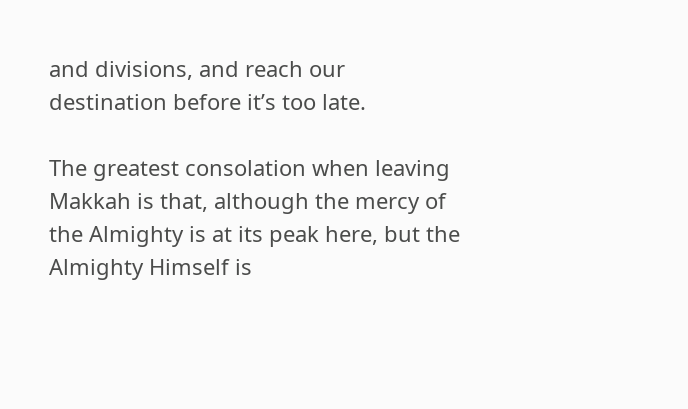and divisions, and reach our destination before it’s too late.

The greatest consolation when leaving Makkah is that, although the mercy of the Almighty is at its peak here, but the Almighty Himself is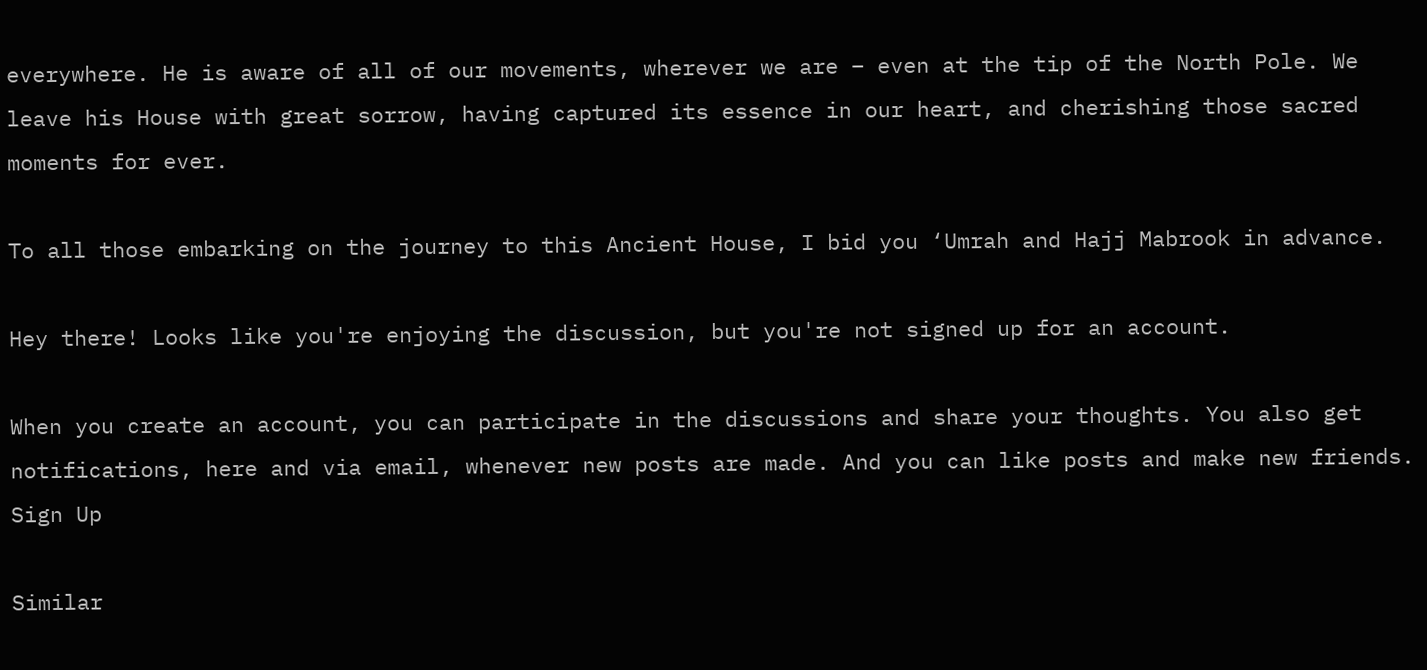everywhere. He is aware of all of our movements, wherever we are – even at the tip of the North Pole. We leave his House with great sorrow, having captured its essence in our heart, and cherishing those sacred moments for ever.

To all those embarking on the journey to this Ancient House, I bid you ‘Umrah and Hajj Mabrook in advance.

Hey there! Looks like you're enjoying the discussion, but you're not signed up for an account.

When you create an account, you can participate in the discussions and share your thoughts. You also get notifications, here and via email, whenever new posts are made. And you can like posts and make new friends.
Sign Up

Similar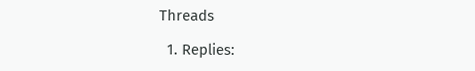Threads

  1. Replies: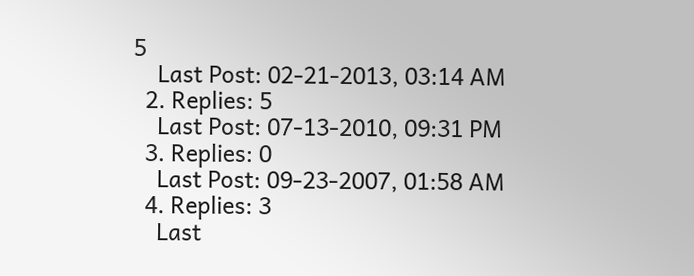5
    Last Post: 02-21-2013, 03:14 AM
  2. Replies: 5
    Last Post: 07-13-2010, 09:31 PM
  3. Replies: 0
    Last Post: 09-23-2007, 01:58 AM
  4. Replies: 3
    Last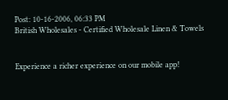Post: 10-16-2006, 06:33 PM
British Wholesales - Certified Wholesale Linen & Towels


Experience a richer experience on our mobile app!